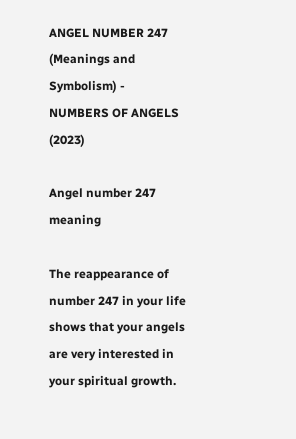ANGEL NUMBER 247 (Meanings and Symbolism) - NUMBERS OF ANGELS (2023)

Angel number 247 meaning

The reappearance of number 247 in your life shows that your angels are very interested in your spiritual growth.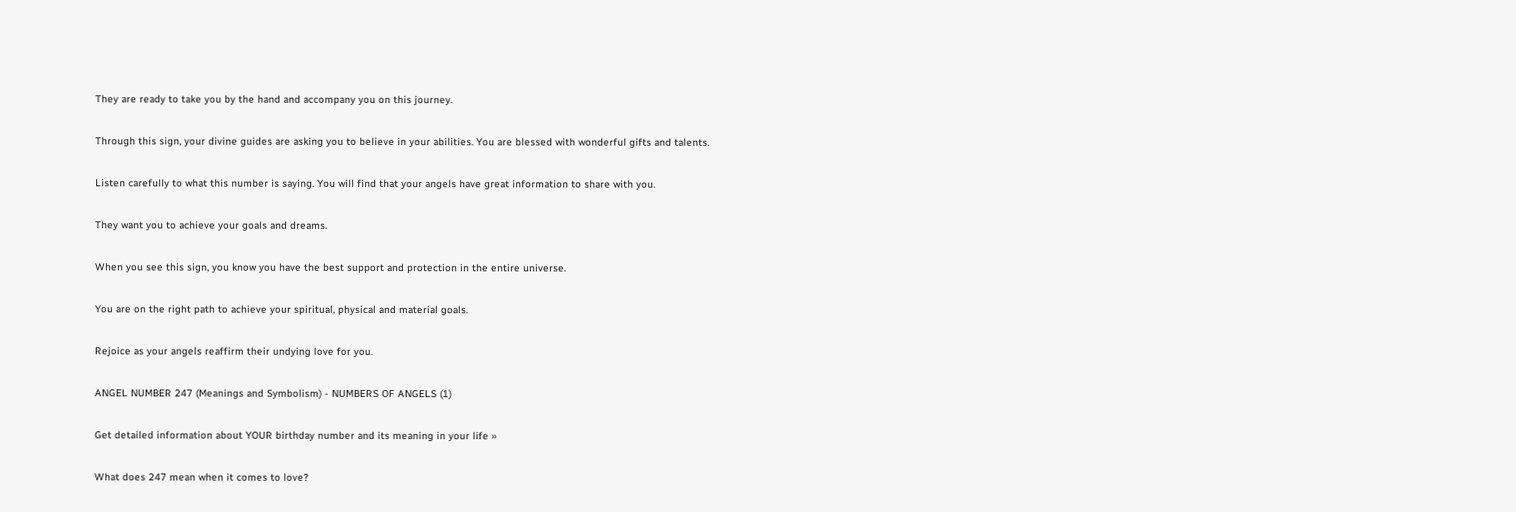They are ready to take you by the hand and accompany you on this journey.

Through this sign, your divine guides are asking you to believe in your abilities. You are blessed with wonderful gifts and talents.

Listen carefully to what this number is saying. You will find that your angels have great information to share with you.

They want you to achieve your goals and dreams.

When you see this sign, you know you have the best support and protection in the entire universe.

You are on the right path to achieve your spiritual, physical and material goals.

Rejoice as your angels reaffirm their undying love for you.

ANGEL NUMBER 247 (Meanings and Symbolism) - NUMBERS OF ANGELS (1)

Get detailed information about YOUR birthday number and its meaning in your life »

What does 247 mean when it comes to love?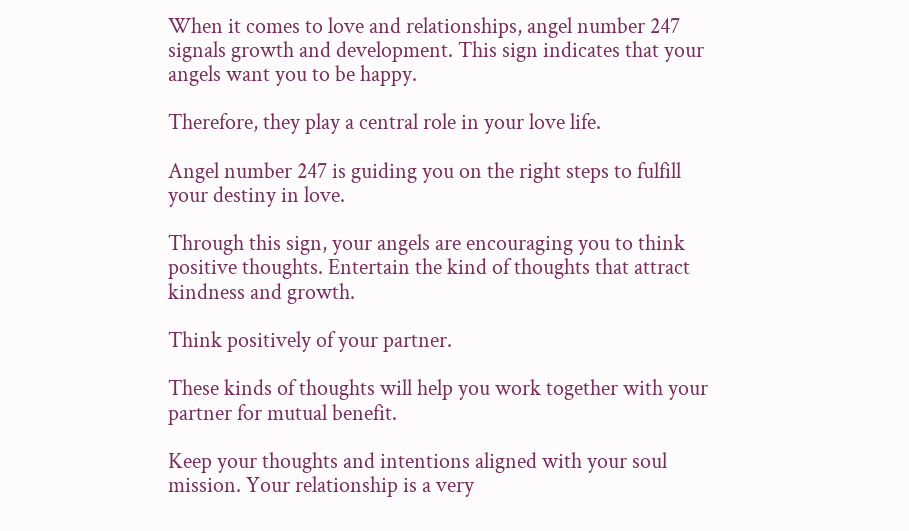When it comes to love and relationships, angel number 247 signals growth and development. This sign indicates that your angels want you to be happy.

Therefore, they play a central role in your love life.

Angel number 247 is guiding you on the right steps to fulfill your destiny in love.

Through this sign, your angels are encouraging you to think positive thoughts. Entertain the kind of thoughts that attract kindness and growth.

Think positively of your partner.

These kinds of thoughts will help you work together with your partner for mutual benefit.

Keep your thoughts and intentions aligned with your soul mission. Your relationship is a very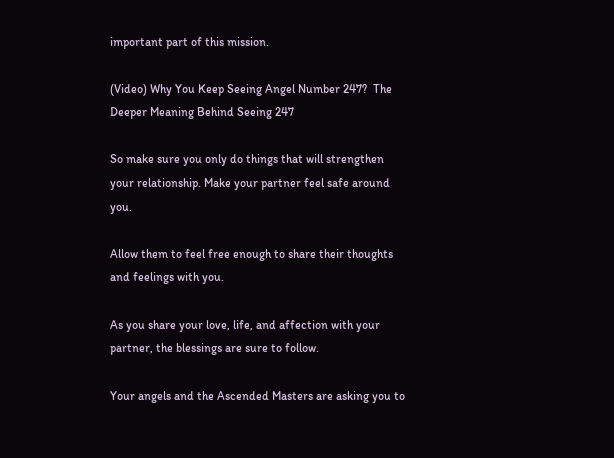important part of this mission.

(Video) Why You Keep Seeing Angel Number 247?  The Deeper Meaning Behind Seeing 247

So make sure you only do things that will strengthen your relationship. Make your partner feel safe around you.

Allow them to feel free enough to share their thoughts and feelings with you.

As you share your love, life, and affection with your partner, the blessings are sure to follow.

Your angels and the Ascended Masters are asking you to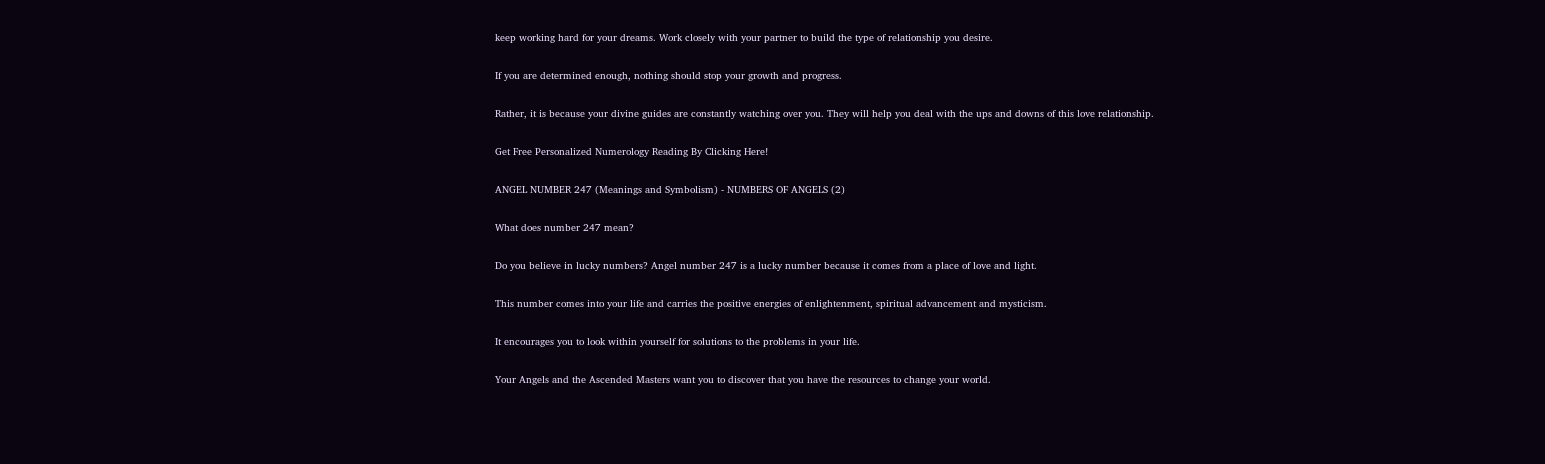keep working hard for your dreams. Work closely with your partner to build the type of relationship you desire.

If you are determined enough, nothing should stop your growth and progress.

Rather, it is because your divine guides are constantly watching over you. They will help you deal with the ups and downs of this love relationship.

Get Free Personalized Numerology Reading By Clicking Here!

ANGEL NUMBER 247 (Meanings and Symbolism) - NUMBERS OF ANGELS (2)

What does number 247 mean?

Do you believe in lucky numbers? Angel number 247 is a lucky number because it comes from a place of love and light.

This number comes into your life and carries the positive energies of enlightenment, spiritual advancement and mysticism.

It encourages you to look within yourself for solutions to the problems in your life.

Your Angels and the Ascended Masters want you to discover that you have the resources to change your world.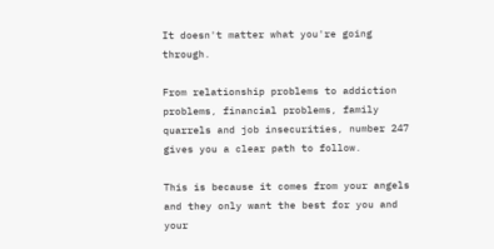It doesn't matter what you're going through.

From relationship problems to addiction problems, financial problems, family quarrels and job insecurities, number 247 gives you a clear path to follow.

This is because it comes from your angels and they only want the best for you and your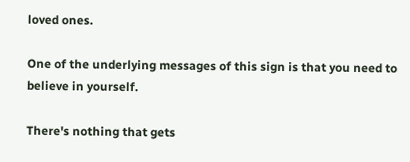loved ones.

One of the underlying messages of this sign is that you need to believe in yourself.

There's nothing that gets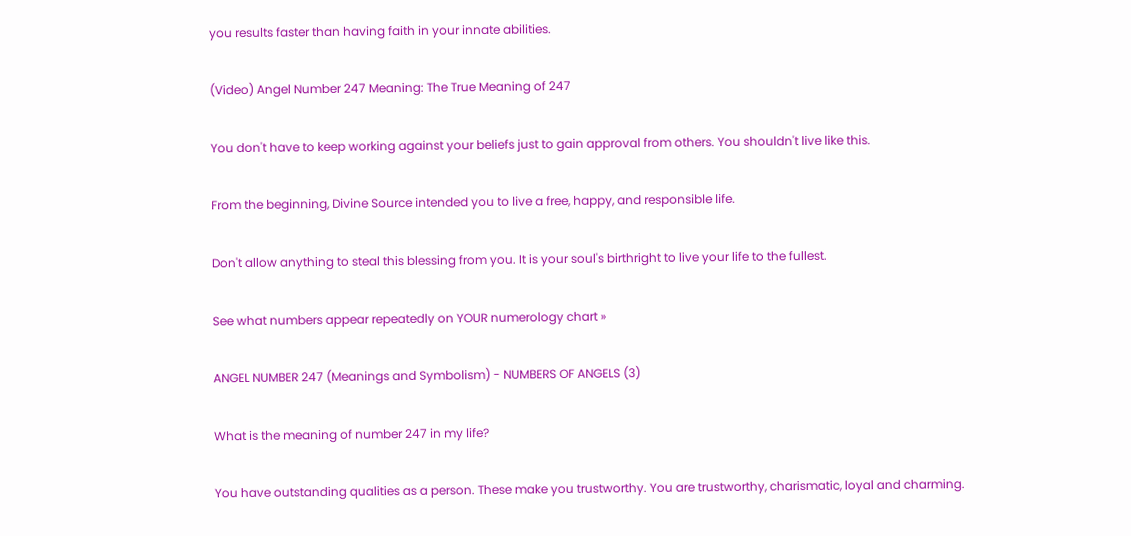you results faster than having faith in your innate abilities.

(Video) Angel Number 247 Meaning: The True Meaning of 247

You don't have to keep working against your beliefs just to gain approval from others. You shouldn't live like this.

From the beginning, Divine Source intended you to live a free, happy, and responsible life.

Don't allow anything to steal this blessing from you. It is your soul's birthright to live your life to the fullest.

See what numbers appear repeatedly on YOUR numerology chart »

ANGEL NUMBER 247 (Meanings and Symbolism) - NUMBERS OF ANGELS (3)

What is the meaning of number 247 in my life?

You have outstanding qualities as a person. These make you trustworthy. You are trustworthy, charismatic, loyal and charming.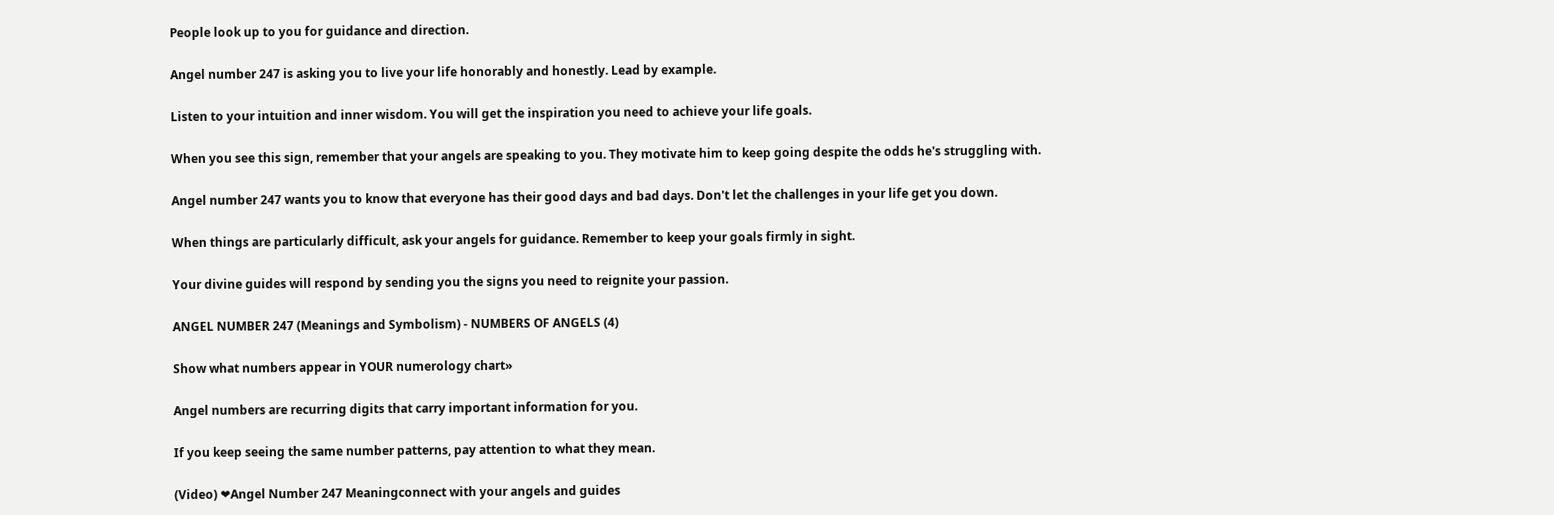People look up to you for guidance and direction.

Angel number 247 is asking you to live your life honorably and honestly. Lead by example.

Listen to your intuition and inner wisdom. You will get the inspiration you need to achieve your life goals.

When you see this sign, remember that your angels are speaking to you. They motivate him to keep going despite the odds he's struggling with.

Angel number 247 wants you to know that everyone has their good days and bad days. Don't let the challenges in your life get you down.

When things are particularly difficult, ask your angels for guidance. Remember to keep your goals firmly in sight.

Your divine guides will respond by sending you the signs you need to reignite your passion.

ANGEL NUMBER 247 (Meanings and Symbolism) - NUMBERS OF ANGELS (4)

Show what numbers appear in YOUR numerology chart»

Angel numbers are recurring digits that carry important information for you.

If you keep seeing the same number patterns, pay attention to what they mean.

(Video) ❤Angel Number 247 Meaningconnect with your angels and guides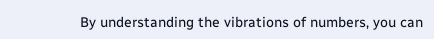By understanding the vibrations of numbers, you can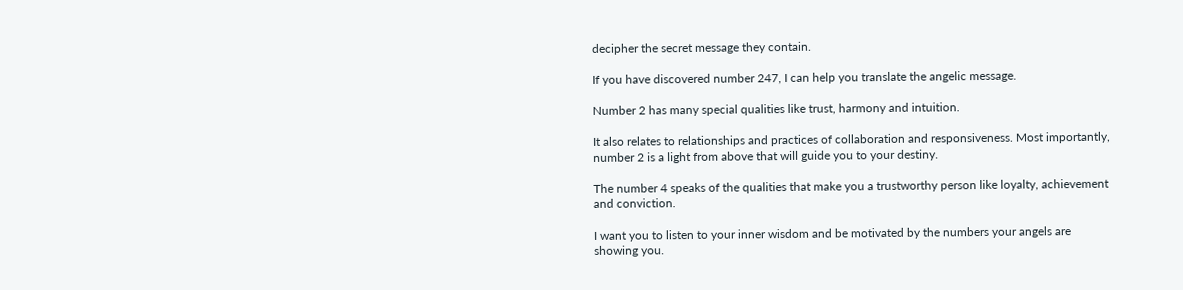decipher the secret message they contain.

If you have discovered number 247, I can help you translate the angelic message.

Number 2 has many special qualities like trust, harmony and intuition.

It also relates to relationships and practices of collaboration and responsiveness. Most importantly, number 2 is a light from above that will guide you to your destiny.

The number 4 speaks of the qualities that make you a trustworthy person like loyalty, achievement and conviction.

I want you to listen to your inner wisdom and be motivated by the numbers your angels are showing you.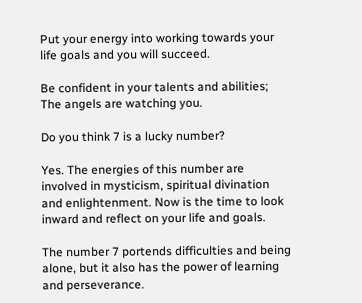Put your energy into working towards your life goals and you will succeed.

Be confident in your talents and abilities; The angels are watching you.

Do you think 7 is a lucky number?

Yes. The energies of this number are involved in mysticism, spiritual divination and enlightenment. Now is the time to look inward and reflect on your life and goals.

The number 7 portends difficulties and being alone, but it also has the power of learning and perseverance.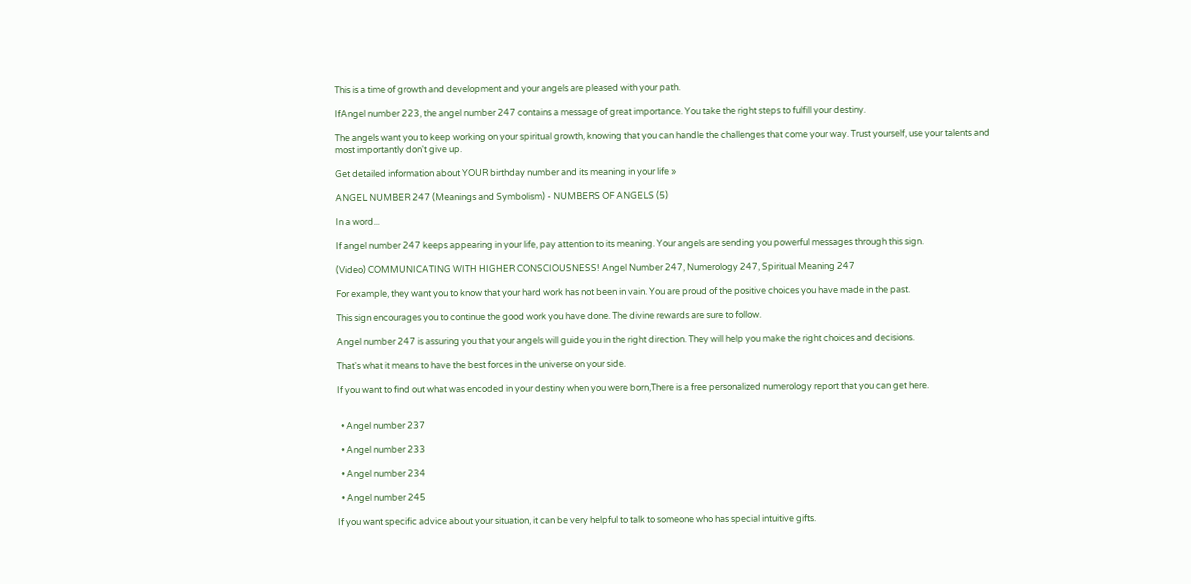This is a time of growth and development and your angels are pleased with your path.

IfAngel number 223, the angel number 247 contains a message of great importance. You take the right steps to fulfill your destiny.

The angels want you to keep working on your spiritual growth, knowing that you can handle the challenges that come your way. Trust yourself, use your talents and most importantly don't give up.

Get detailed information about YOUR birthday number and its meaning in your life »

ANGEL NUMBER 247 (Meanings and Symbolism) - NUMBERS OF ANGELS (5)

In a word...

If angel number 247 keeps appearing in your life, pay attention to its meaning. Your angels are sending you powerful messages through this sign.

(Video) COMMUNICATING WITH HIGHER CONSCIOUSNESS! Angel Number 247, Numerology 247, Spiritual Meaning 247

For example, they want you to know that your hard work has not been in vain. You are proud of the positive choices you have made in the past.

This sign encourages you to continue the good work you have done. The divine rewards are sure to follow.

Angel number 247 is assuring you that your angels will guide you in the right direction. They will help you make the right choices and decisions.

That's what it means to have the best forces in the universe on your side.

If you want to find out what was encoded in your destiny when you were born,There is a free personalized numerology report that you can get here.


  • Angel number 237

  • Angel number 233

  • Angel number 234

  • Angel number 245

If you want specific advice about your situation, it can be very helpful to talk to someone who has special intuitive gifts.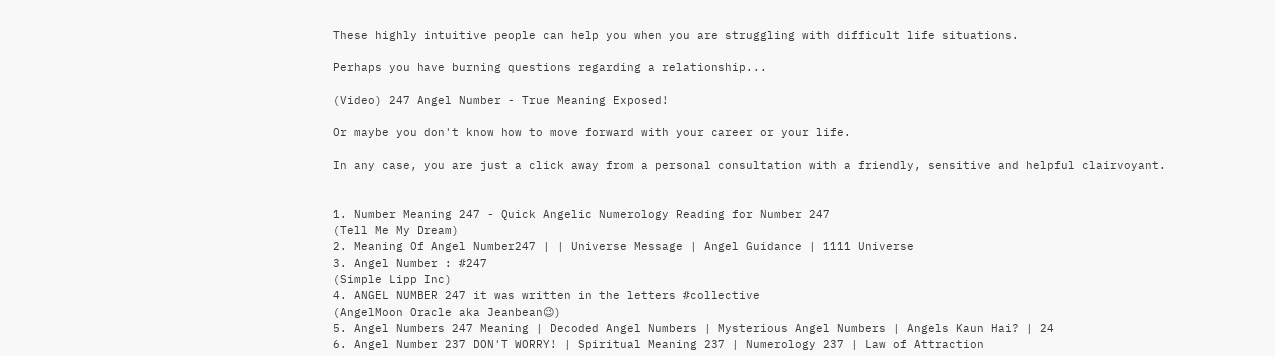These highly intuitive people can help you when you are struggling with difficult life situations.

Perhaps you have burning questions regarding a relationship...

(Video) 247 Angel Number - True Meaning Exposed!

Or maybe you don't know how to move forward with your career or your life.

In any case, you are just a click away from a personal consultation with a friendly, sensitive and helpful clairvoyant.


1. Number Meaning 247 - Quick Angelic Numerology Reading for Number 247
(Tell Me My Dream)
2. Meaning Of Angel Number247 | | Universe Message | Angel Guidance | 1111 Universe
3. Angel Number : #247
(Simple Lipp Inc)
4. ANGEL NUMBER 247 it was written in the letters #collective
(AngelMoon Oracle aka Jeanbean😉)
5. Angel Numbers 247 Meaning | Decoded Angel Numbers | Mysterious Angel Numbers | Angels Kaun Hai? | 24
6. Angel Number 237 DON'T WORRY! | Spiritual Meaning 237 | Numerology 237 | Law of Attraction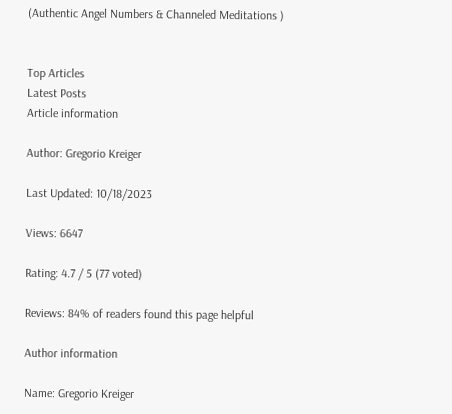(Authentic Angel Numbers & Channeled Meditations )


Top Articles
Latest Posts
Article information

Author: Gregorio Kreiger

Last Updated: 10/18/2023

Views: 6647

Rating: 4.7 / 5 (77 voted)

Reviews: 84% of readers found this page helpful

Author information

Name: Gregorio Kreiger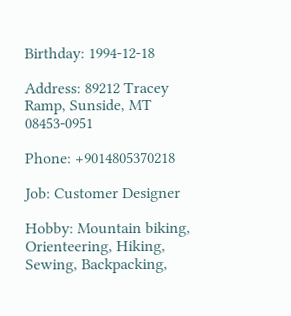Birthday: 1994-12-18

Address: 89212 Tracey Ramp, Sunside, MT 08453-0951

Phone: +9014805370218

Job: Customer Designer

Hobby: Mountain biking, Orienteering, Hiking, Sewing, Backpacking,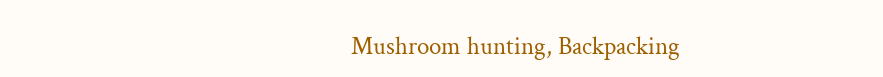Mushroom hunting, Backpacking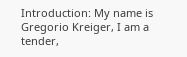Introduction: My name is Gregorio Kreiger, I am a tender,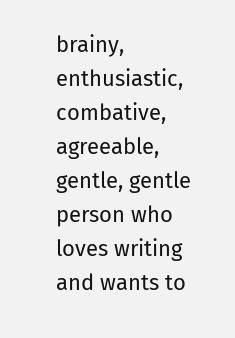brainy, enthusiastic, combative, agreeable, gentle, gentle person who loves writing and wants to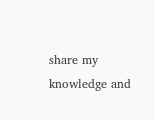share my knowledge and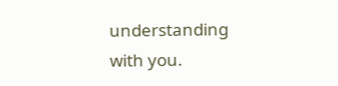understanding with you.